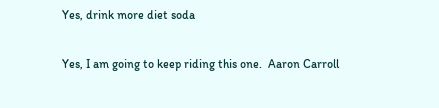Yes, drink more diet soda

Yes, I am going to keep riding this one.  Aaron Carroll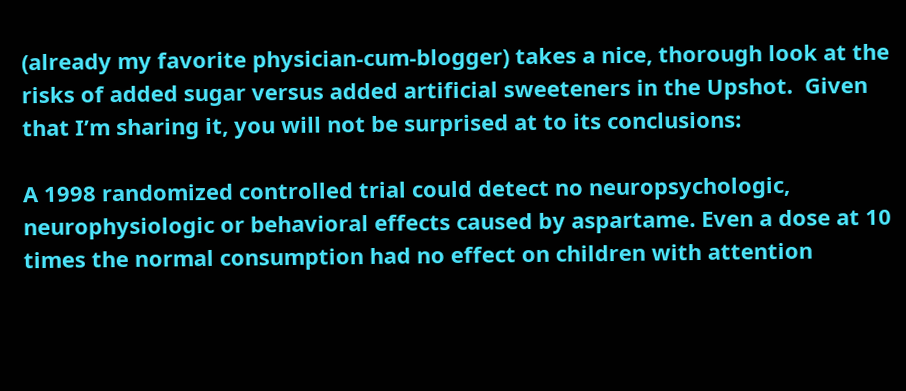(already my favorite physician-cum-blogger) takes a nice, thorough look at the risks of added sugar versus added artificial sweeteners in the Upshot.  Given that I’m sharing it, you will not be surprised at to its conclusions:

A 1998 randomized controlled trial could detect no neuropsychologic, neurophysiologic or behavioral effects caused by aspartame. Even a dose at 10 times the normal consumption had no effect on children with attention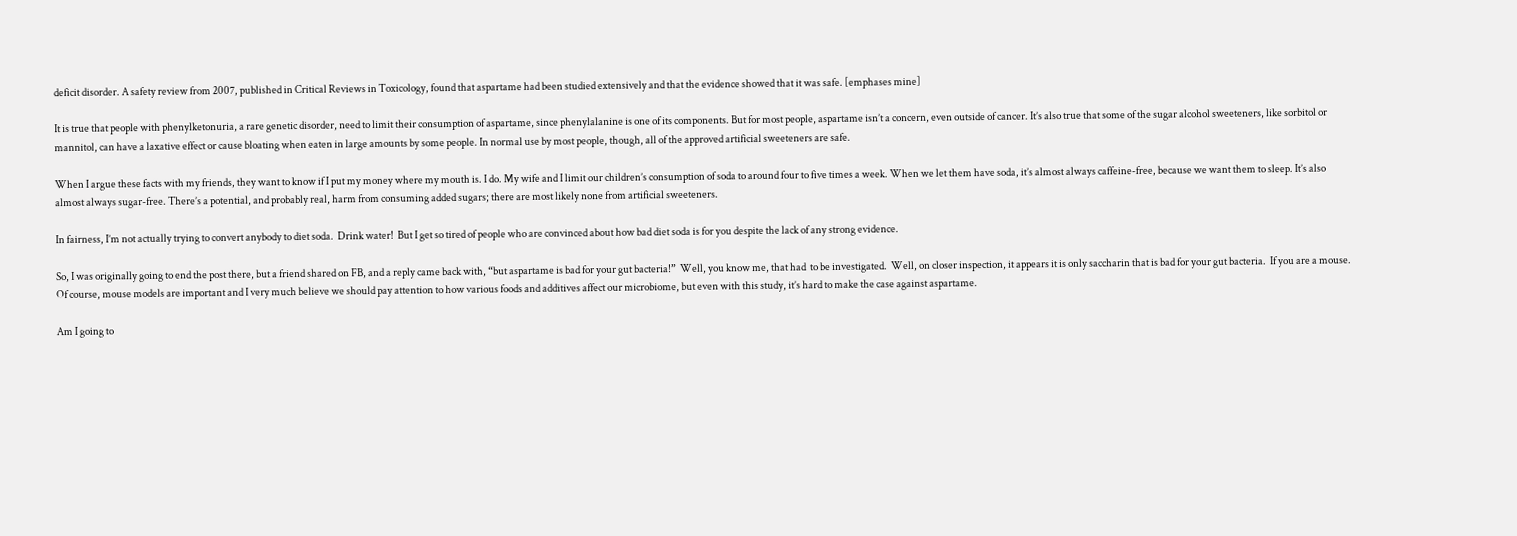deficit disorder. A safety review from 2007, published in Critical Reviews in Toxicology, found that aspartame had been studied extensively and that the evidence showed that it was safe. [emphases mine]

It is true that people with phenylketonuria, a rare genetic disorder, need to limit their consumption of aspartame, since phenylalanine is one of its components. But for most people, aspartame isn’t a concern, even outside of cancer. It’s also true that some of the sugar alcohol sweeteners, like sorbitol or mannitol, can have a laxative effect or cause bloating when eaten in large amounts by some people. In normal use by most people, though, all of the approved artificial sweeteners are safe.

When I argue these facts with my friends, they want to know if I put my money where my mouth is. I do. My wife and I limit our children’s consumption of soda to around four to five times a week. When we let them have soda, it’s almost always caffeine-free, because we want them to sleep. It’s also almost always sugar-free. There’s a potential, and probably real, harm from consuming added sugars; there are most likely none from artificial sweeteners.

In fairness, I’m not actually trying to convert anybody to diet soda.  Drink water!  But I get so tired of people who are convinced about how bad diet soda is for you despite the lack of any strong evidence.

So, I was originally going to end the post there, but a friend shared on FB, and a reply came back with, “but aspartame is bad for your gut bacteria!”  Well, you know me, that had  to be investigated.  Well, on closer inspection, it appears it is only saccharin that is bad for your gut bacteria.  If you are a mouse.  Of course, mouse models are important and I very much believe we should pay attention to how various foods and additives affect our microbiome, but even with this study, it’s hard to make the case against aspartame.

Am I going to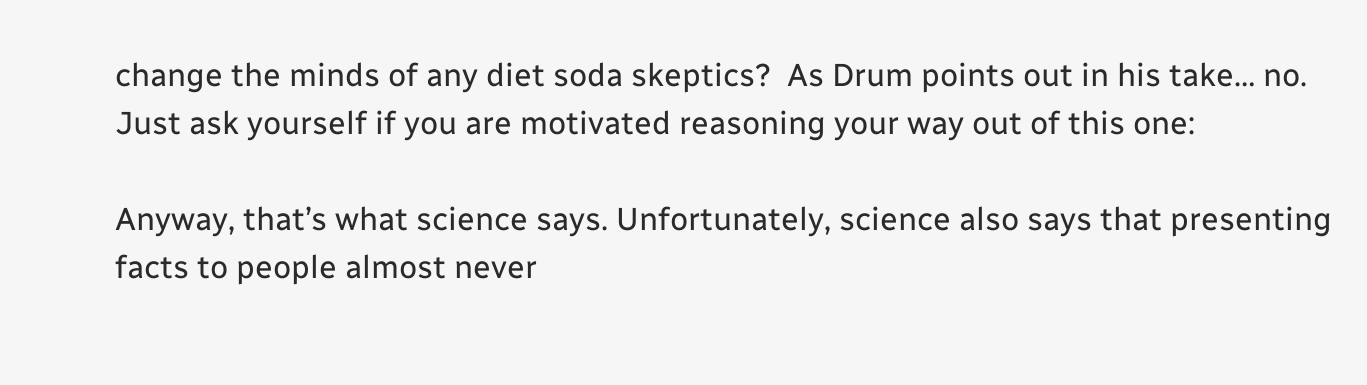change the minds of any diet soda skeptics?  As Drum points out in his take… no.  Just ask yourself if you are motivated reasoning your way out of this one:

Anyway, that’s what science says. Unfortunately, science also says that presenting facts to people almost never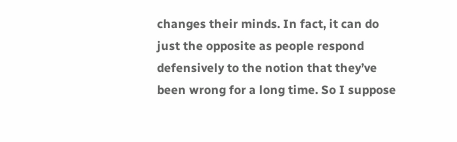changes their minds. In fact, it can do just the opposite as people respond defensively to the notion that they’ve been wrong for a long time. So I suppose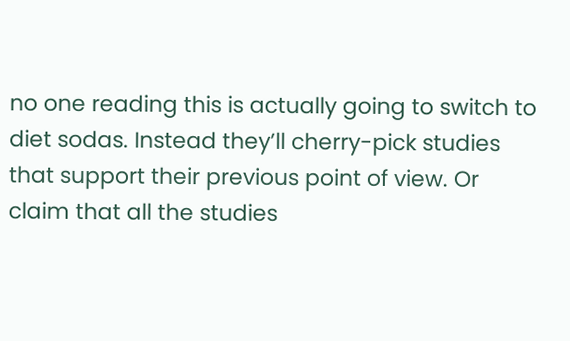no one reading this is actually going to switch to diet sodas. Instead they’ll cherry-pick studies that support their previous point of view. Or claim that all the studies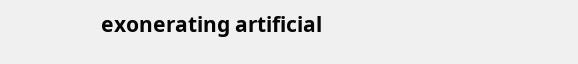exonerating artificial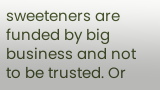sweeteners are funded by big business and not to be trusted. Or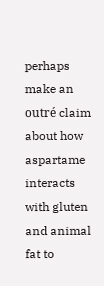perhaps make an outré claim about how aspartame interacts with gluten and animal fat to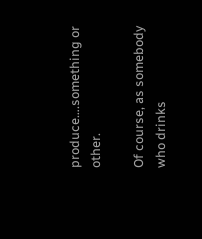produce….something or other.

Of course, as somebody who drinks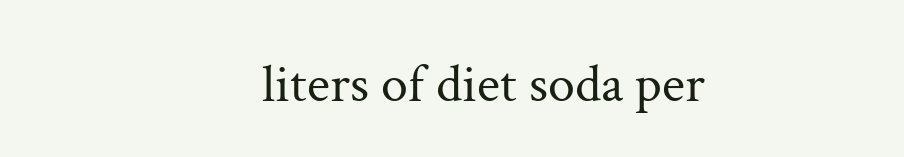liters of diet soda per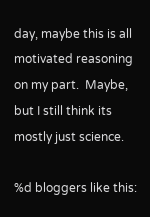day, maybe this is all motivated reasoning on my part.  Maybe, but I still think its mostly just science.

%d bloggers like this: